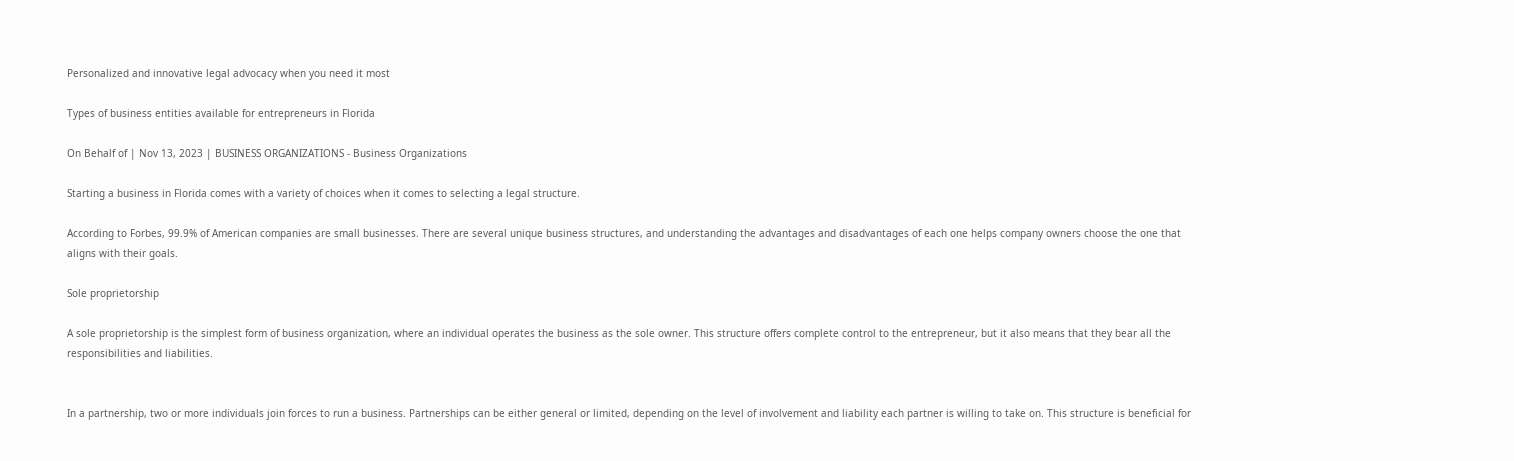Personalized and innovative legal advocacy when you need it most

Types of business entities available for entrepreneurs in Florida

On Behalf of | Nov 13, 2023 | BUSINESS ORGANIZATIONS - Business Organizations

Starting a business in Florida comes with a variety of choices when it comes to selecting a legal structure.

According to Forbes, 99.9% of American companies are small businesses. There are several unique business structures, and understanding the advantages and disadvantages of each one helps company owners choose the one that aligns with their goals.

Sole proprietorship

A sole proprietorship is the simplest form of business organization, where an individual operates the business as the sole owner. This structure offers complete control to the entrepreneur, but it also means that they bear all the responsibilities and liabilities.


In a partnership, two or more individuals join forces to run a business. Partnerships can be either general or limited, depending on the level of involvement and liability each partner is willing to take on. This structure is beneficial for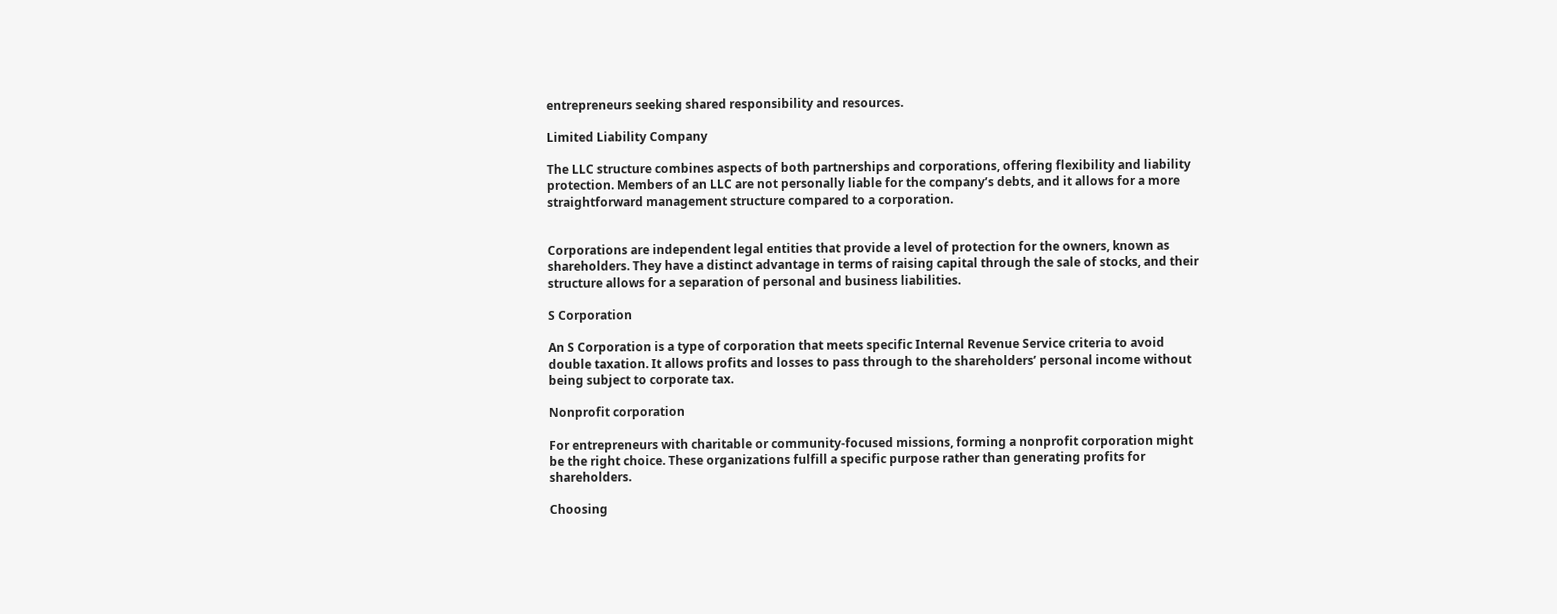entrepreneurs seeking shared responsibility and resources.

Limited Liability Company

The LLC structure combines aspects of both partnerships and corporations, offering flexibility and liability protection. Members of an LLC are not personally liable for the company’s debts, and it allows for a more straightforward management structure compared to a corporation.


Corporations are independent legal entities that provide a level of protection for the owners, known as shareholders. They have a distinct advantage in terms of raising capital through the sale of stocks, and their structure allows for a separation of personal and business liabilities.

S Corporation

An S Corporation is a type of corporation that meets specific Internal Revenue Service criteria to avoid double taxation. It allows profits and losses to pass through to the shareholders’ personal income without being subject to corporate tax.

Nonprofit corporation

For entrepreneurs with charitable or community-focused missions, forming a nonprofit corporation might be the right choice. These organizations fulfill a specific purpose rather than generating profits for shareholders.

Choosing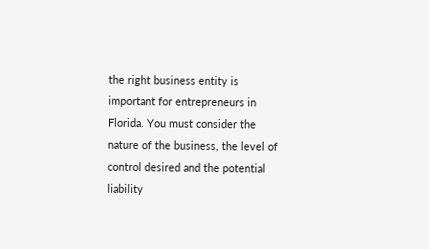the right business entity is important for entrepreneurs in Florida. You must consider the nature of the business, the level of control desired and the potential liability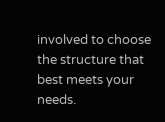involved to choose the structure that best meets your needs.